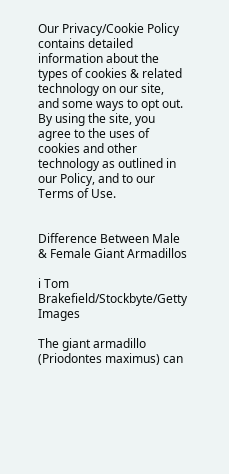Our Privacy/Cookie Policy contains detailed information about the types of cookies & related technology on our site, and some ways to opt out. By using the site, you agree to the uses of cookies and other technology as outlined in our Policy, and to our Terms of Use.


Difference Between Male & Female Giant Armadillos

i Tom Brakefield/Stockbyte/Getty Images

The giant armadillo (Priodontes maximus) can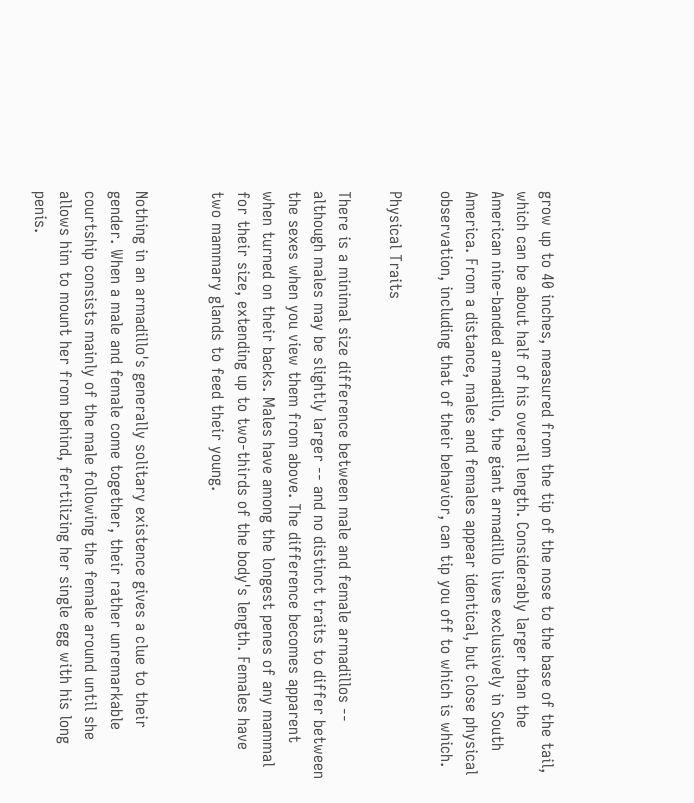grow up to 40 inches, measured from the tip of the nose to the base of the tail, which can be about half of his overall length. Considerably larger than the American nine-banded armadillo, the giant armadillo lives exclusively in South America. From a distance, males and females appear identical, but close physical observation, including that of their behavior, can tip you off to which is which.

Physical Traits

There is a minimal size difference between male and female armadillos -- although males may be slightly larger -- and no distinct traits to differ between the sexes when you view them from above. The difference becomes apparent when turned on their backs. Males have among the longest penes of any mammal for their size, extending up to two-thirds of the body's length. Females have two mammary glands to feed their young.


Nothing in an armadillo's generally solitary existence gives a clue to their gender. When a male and female come together, their rather unremarkable courtship consists mainly of the male following the female around until she allows him to mount her from behind, fertilizing her single egg with his long penis.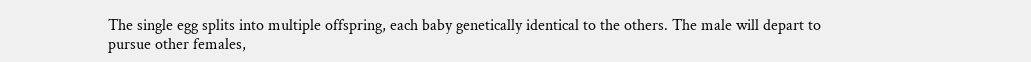The single egg splits into multiple offspring, each baby genetically identical to the others. The male will depart to pursue other females,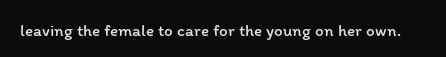leaving the female to care for the young on her own.